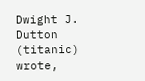Dwight J. Dutton (titanic) wrote,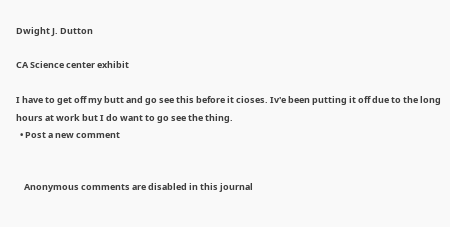Dwight J. Dutton

CA Science center exhibit

I have to get off my butt and go see this before it cioses. Iv'e been putting it off due to the long hours at work but I do want to go see the thing.
  • Post a new comment


    Anonymous comments are disabled in this journal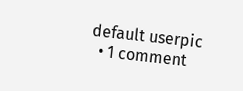default userpic
  • 1 comment